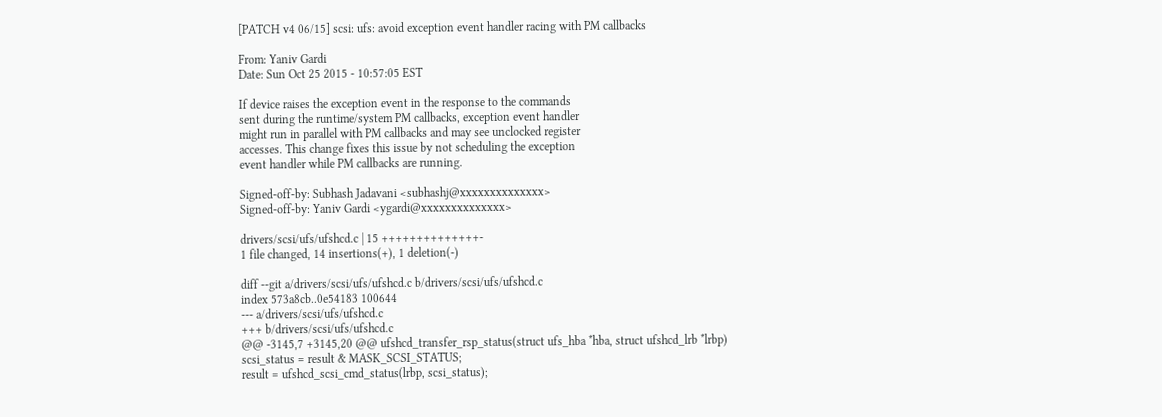[PATCH v4 06/15] scsi: ufs: avoid exception event handler racing with PM callbacks

From: Yaniv Gardi
Date: Sun Oct 25 2015 - 10:57:05 EST

If device raises the exception event in the response to the commands
sent during the runtime/system PM callbacks, exception event handler
might run in parallel with PM callbacks and may see unclocked register
accesses. This change fixes this issue by not scheduling the exception
event handler while PM callbacks are running.

Signed-off-by: Subhash Jadavani <subhashj@xxxxxxxxxxxxxx>
Signed-off-by: Yaniv Gardi <ygardi@xxxxxxxxxxxxxx>

drivers/scsi/ufs/ufshcd.c | 15 ++++++++++++++-
1 file changed, 14 insertions(+), 1 deletion(-)

diff --git a/drivers/scsi/ufs/ufshcd.c b/drivers/scsi/ufs/ufshcd.c
index 573a8cb..0e54183 100644
--- a/drivers/scsi/ufs/ufshcd.c
+++ b/drivers/scsi/ufs/ufshcd.c
@@ -3145,7 +3145,20 @@ ufshcd_transfer_rsp_status(struct ufs_hba *hba, struct ufshcd_lrb *lrbp)
scsi_status = result & MASK_SCSI_STATUS;
result = ufshcd_scsi_cmd_status(lrbp, scsi_status);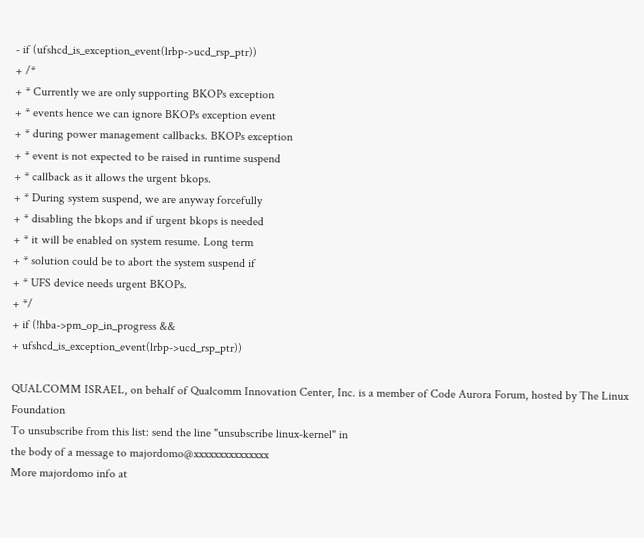- if (ufshcd_is_exception_event(lrbp->ucd_rsp_ptr))
+ /*
+ * Currently we are only supporting BKOPs exception
+ * events hence we can ignore BKOPs exception event
+ * during power management callbacks. BKOPs exception
+ * event is not expected to be raised in runtime suspend
+ * callback as it allows the urgent bkops.
+ * During system suspend, we are anyway forcefully
+ * disabling the bkops and if urgent bkops is needed
+ * it will be enabled on system resume. Long term
+ * solution could be to abort the system suspend if
+ * UFS device needs urgent BKOPs.
+ */
+ if (!hba->pm_op_in_progress &&
+ ufshcd_is_exception_event(lrbp->ucd_rsp_ptr))

QUALCOMM ISRAEL, on behalf of Qualcomm Innovation Center, Inc. is a member of Code Aurora Forum, hosted by The Linux Foundation
To unsubscribe from this list: send the line "unsubscribe linux-kernel" in
the body of a message to majordomo@xxxxxxxxxxxxxxx
More majordomo info at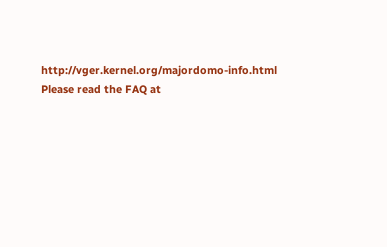http://vger.kernel.org/majordomo-info.html
Please read the FAQ at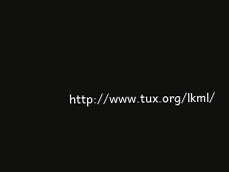http://www.tux.org/lkml/